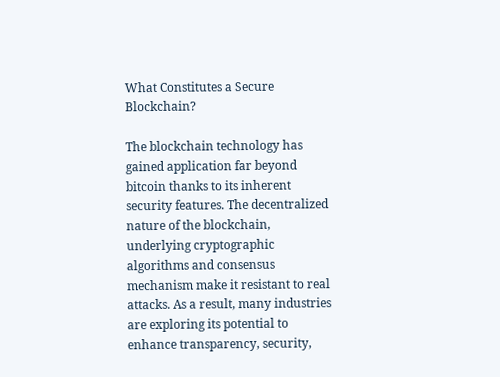What Constitutes a Secure Blockchain?

The blockchain technology has gained application far beyond bitcoin thanks to its inherent security features. The decentralized nature of the blockchain, underlying cryptographic algorithms and consensus mechanism make it resistant to real attacks. As a result, many industries are exploring its potential to enhance transparency, security,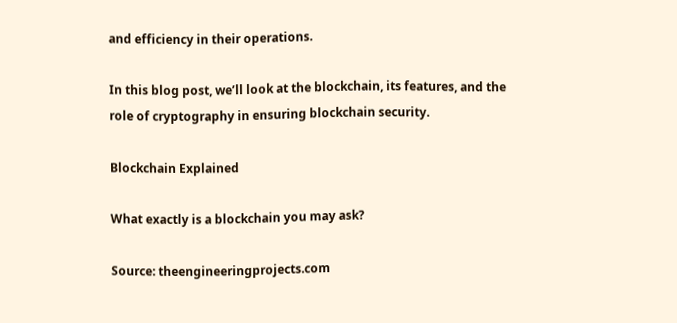and efficiency in their operations.

In this blog post, we’ll look at the blockchain, its features, and the role of cryptography in ensuring blockchain security.

Blockchain Explained

What exactly is a blockchain you may ask?

Source: theengineeringprojects.com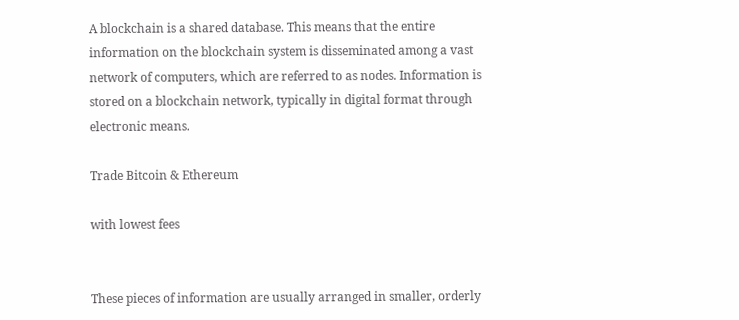A blockchain is a shared database. This means that the entire information on the blockchain system is disseminated among a vast network of computers, which are referred to as nodes. Information is stored on a blockchain network, typically in digital format through electronic means.

Trade Bitcoin & Ethereum

with lowest fees


These pieces of information are usually arranged in smaller, orderly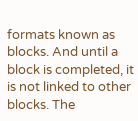formats known as blocks. And until a block is completed, it is not linked to other blocks. The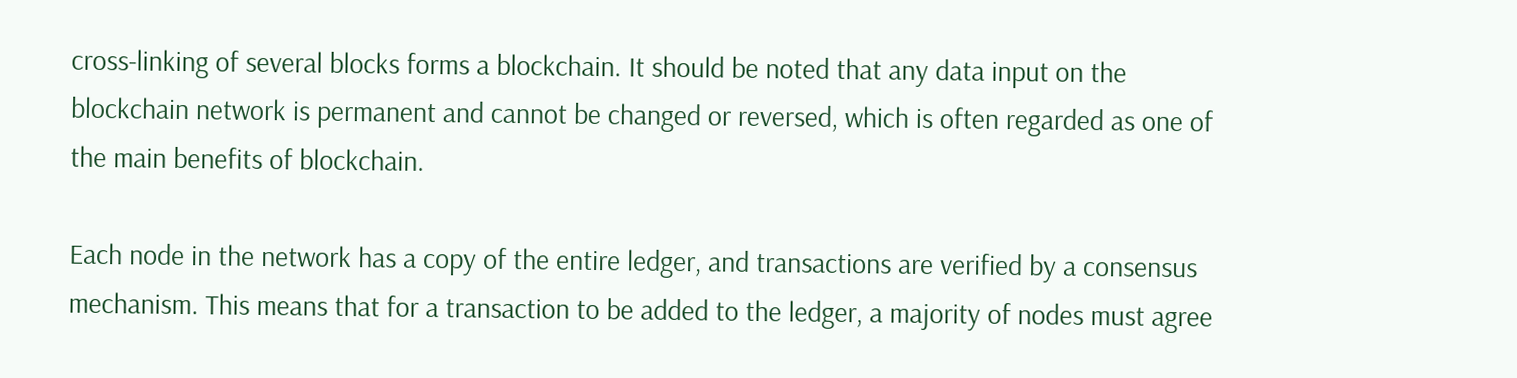cross-linking of several blocks forms a blockchain. It should be noted that any data input on the blockchain network is permanent and cannot be changed or reversed, which is often regarded as one of the main benefits of blockchain.

Each node in the network has a copy of the entire ledger, and transactions are verified by a consensus mechanism. This means that for a transaction to be added to the ledger, a majority of nodes must agree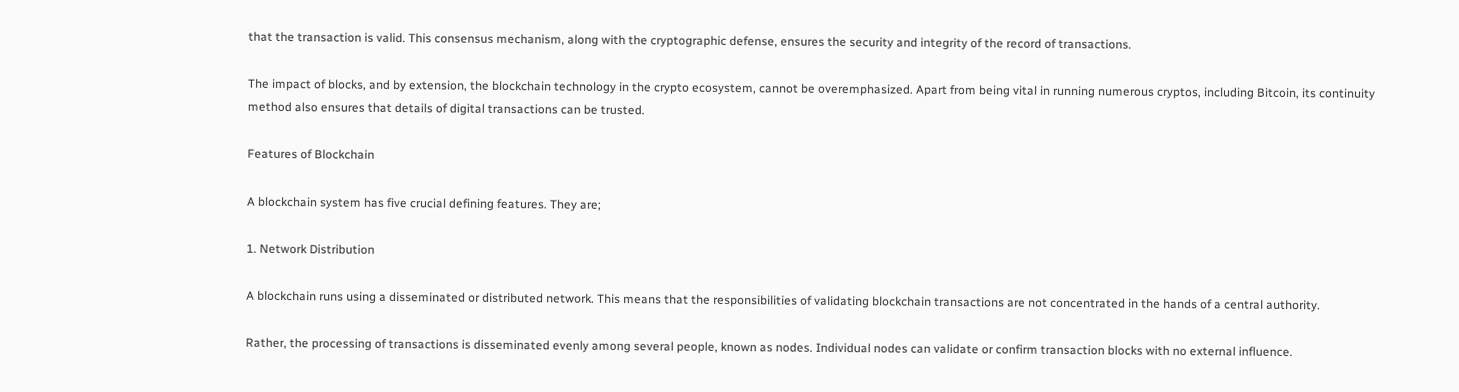that the transaction is valid. This consensus mechanism, along with the cryptographic defense, ensures the security and integrity of the record of transactions.

The impact of blocks, and by extension, the blockchain technology in the crypto ecosystem, cannot be overemphasized. Apart from being vital in running numerous cryptos, including Bitcoin, its continuity method also ensures that details of digital transactions can be trusted.

Features of Blockchain

A blockchain system has five crucial defining features. They are;

1. Network Distribution

A blockchain runs using a disseminated or distributed network. This means that the responsibilities of validating blockchain transactions are not concentrated in the hands of a central authority.

Rather, the processing of transactions is disseminated evenly among several people, known as nodes. Individual nodes can validate or confirm transaction blocks with no external influence.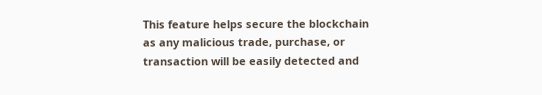This feature helps secure the blockchain as any malicious trade, purchase, or transaction will be easily detected and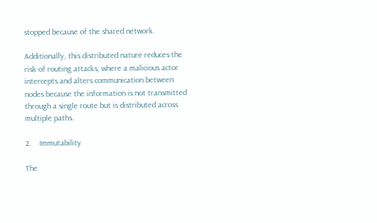stopped because of the shared network.

Additionally, this distributed nature reduces the risk of routing attacks, where a malicious actor intercepts and alters communication between nodes because the information is not transmitted through a single route but is distributed across multiple paths.

2.    Immutability

The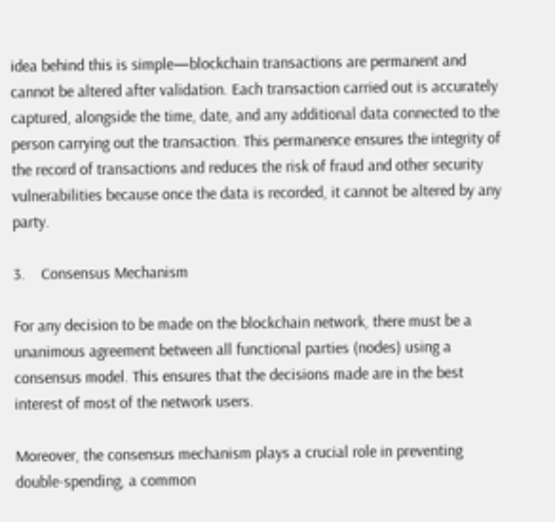idea behind this is simple—blockchain transactions are permanent and cannot be altered after validation. Each transaction carried out is accurately captured, alongside the time, date, and any additional data connected to the person carrying out the transaction. This permanence ensures the integrity of the record of transactions and reduces the risk of fraud and other security vulnerabilities because once the data is recorded, it cannot be altered by any party.

3.    Consensus Mechanism

For any decision to be made on the blockchain network, there must be a unanimous agreement between all functional parties (nodes) using a consensus model. This ensures that the decisions made are in the best interest of most of the network users.

Moreover, the consensus mechanism plays a crucial role in preventing double-spending, a common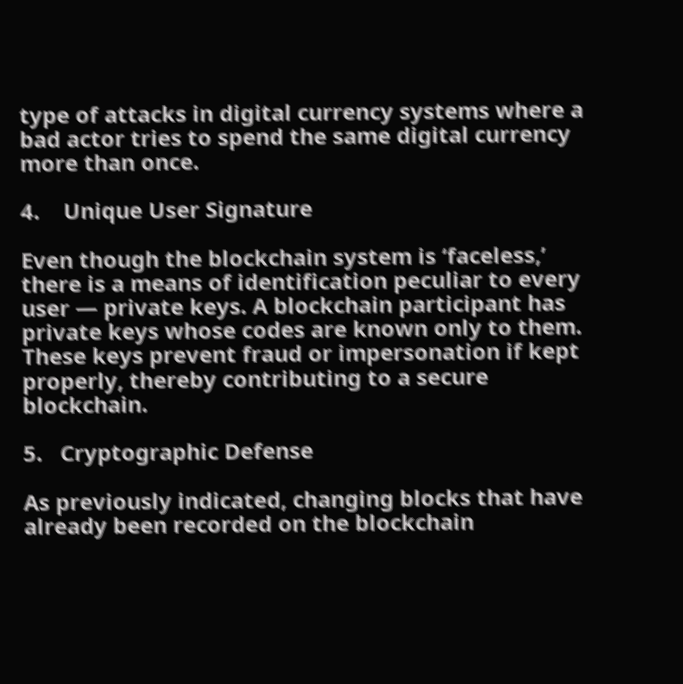type of attacks in digital currency systems where a bad actor tries to spend the same digital currency more than once.

4.    Unique User Signature

Even though the blockchain system is ‘faceless,’ there is a means of identification peculiar to every user — private keys. A blockchain participant has private keys whose codes are known only to them. These keys prevent fraud or impersonation if kept properly, thereby contributing to a secure blockchain.

5.   Cryptographic Defense

As previously indicated, changing blocks that have already been recorded on the blockchain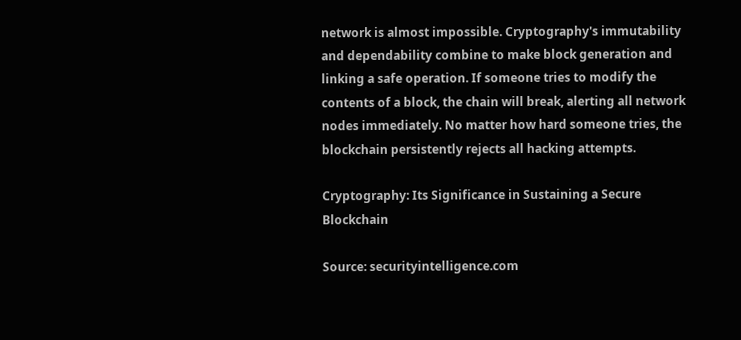network is almost impossible. Cryptography's immutability and dependability combine to make block generation and linking a safe operation. If someone tries to modify the contents of a block, the chain will break, alerting all network nodes immediately. No matter how hard someone tries, the blockchain persistently rejects all hacking attempts.

Cryptography: Its Significance in Sustaining a Secure Blockchain

Source: securityintelligence.com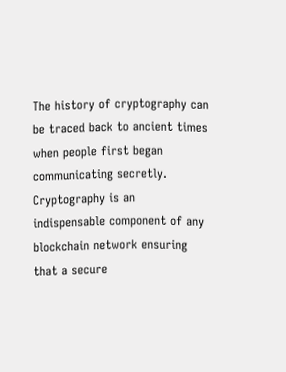The history of cryptography can be traced back to ancient times when people first began communicating secretly. Cryptography is an indispensable component of any blockchain network ensuring that a secure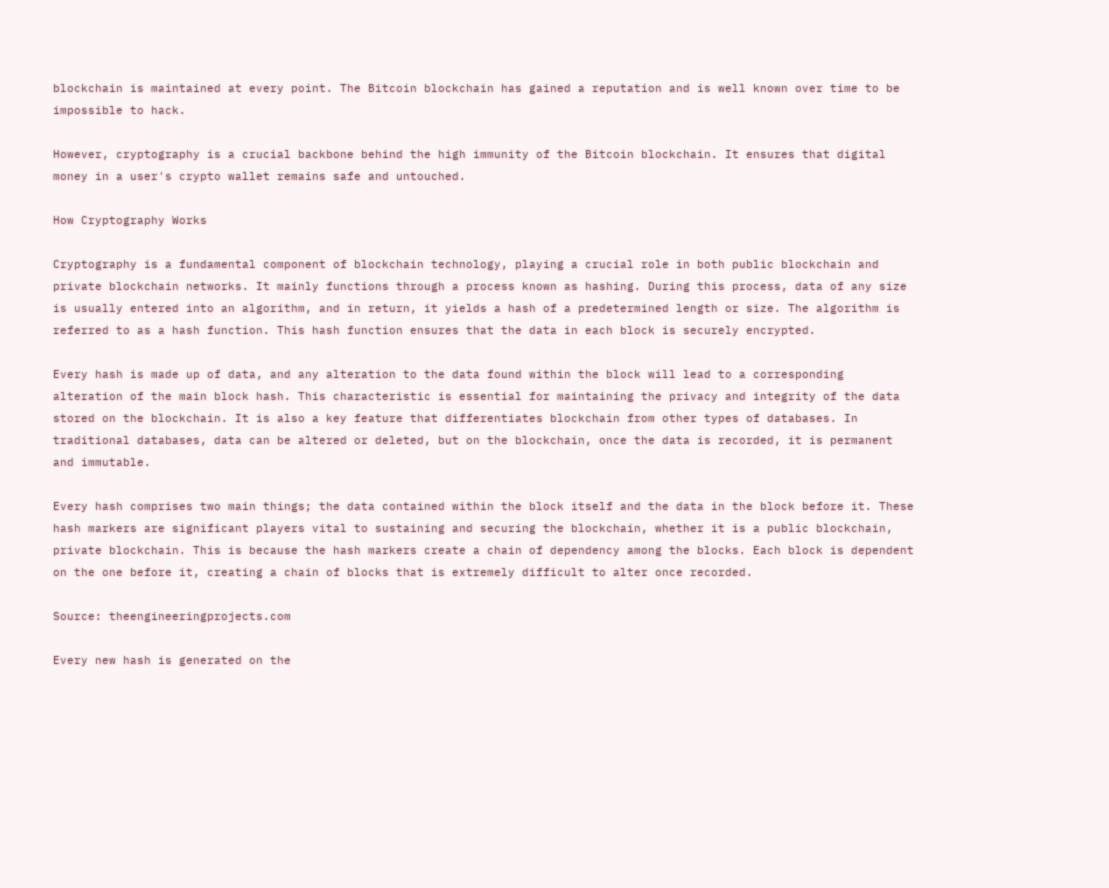blockchain is maintained at every point. The Bitcoin blockchain has gained a reputation and is well known over time to be impossible to hack.

However, cryptography is a crucial backbone behind the high immunity of the Bitcoin blockchain. It ensures that digital money in a user's crypto wallet remains safe and untouched.

How Cryptography Works

Cryptography is a fundamental component of blockchain technology, playing a crucial role in both public blockchain and private blockchain networks. It mainly functions through a process known as hashing. During this process, data of any size is usually entered into an algorithm, and in return, it yields a hash of a predetermined length or size. The algorithm is referred to as a hash function. This hash function ensures that the data in each block is securely encrypted.

Every hash is made up of data, and any alteration to the data found within the block will lead to a corresponding alteration of the main block hash. This characteristic is essential for maintaining the privacy and integrity of the data stored on the blockchain. It is also a key feature that differentiates blockchain from other types of databases. In traditional databases, data can be altered or deleted, but on the blockchain, once the data is recorded, it is permanent and immutable.

Every hash comprises two main things; the data contained within the block itself and the data in the block before it. These hash markers are significant players vital to sustaining and securing the blockchain, whether it is a public blockchain, private blockchain. This is because the hash markers create a chain of dependency among the blocks. Each block is dependent on the one before it, creating a chain of blocks that is extremely difficult to alter once recorded.

Source: theengineeringprojects.com

Every new hash is generated on the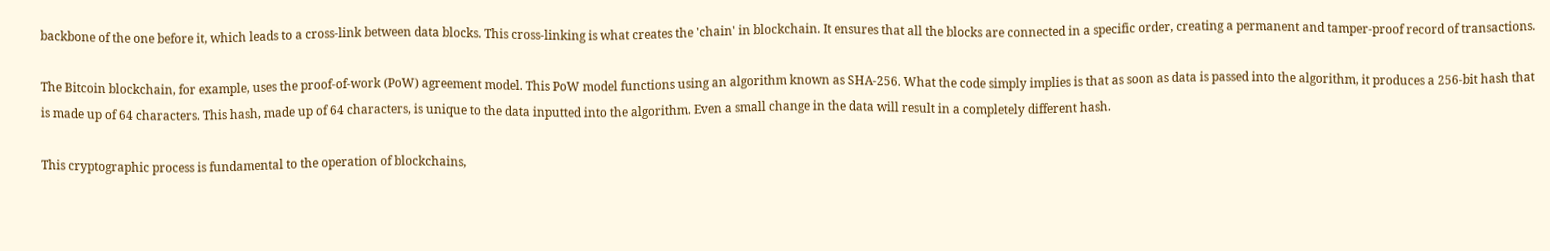backbone of the one before it, which leads to a cross-link between data blocks. This cross-linking is what creates the 'chain' in blockchain. It ensures that all the blocks are connected in a specific order, creating a permanent and tamper-proof record of transactions.

The Bitcoin blockchain, for example, uses the proof-of-work (PoW) agreement model. This PoW model functions using an algorithm known as SHA-256. What the code simply implies is that as soon as data is passed into the algorithm, it produces a 256-bit hash that is made up of 64 characters. This hash, made up of 64 characters, is unique to the data inputted into the algorithm. Even a small change in the data will result in a completely different hash.

This cryptographic process is fundamental to the operation of blockchains,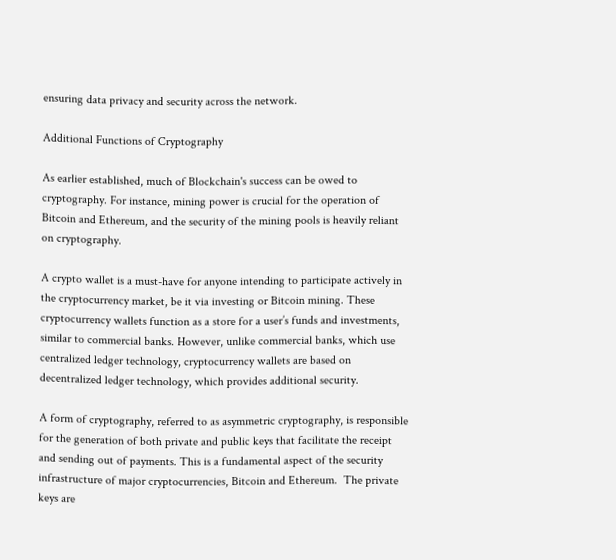ensuring data privacy and security across the network.

Additional Functions of Cryptography

As earlier established, much of Blockchain's success can be owed to cryptography. For instance, mining power is crucial for the operation of Bitcoin and Ethereum, and the security of the mining pools is heavily reliant on cryptography.

A crypto wallet is a must-have for anyone intending to participate actively in the cryptocurrency market, be it via investing or Bitcoin mining. These cryptocurrency wallets function as a store for a user’s funds and investments, similar to commercial banks. However, unlike commercial banks, which use centralized ledger technology, cryptocurrency wallets are based on decentralized ledger technology, which provides additional security.

A form of cryptography, referred to as asymmetric cryptography, is responsible for the generation of both private and public keys that facilitate the receipt and sending out of payments. This is a fundamental aspect of the security infrastructure of major cryptocurrencies, Bitcoin and Ethereum.  The private keys are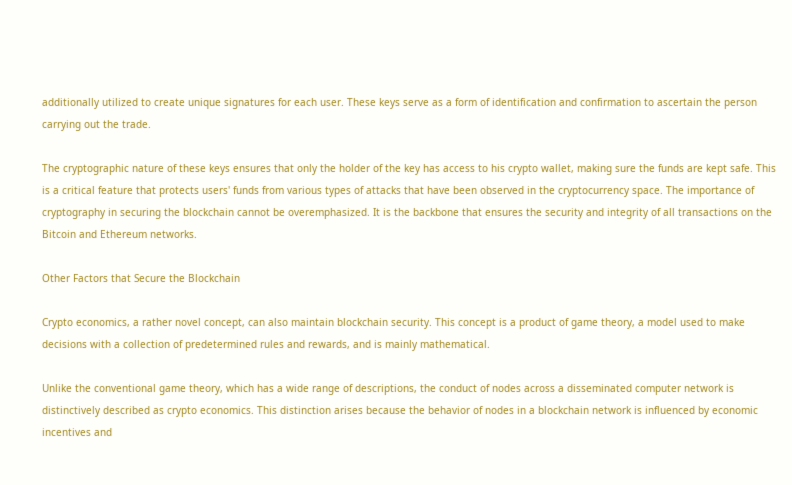additionally utilized to create unique signatures for each user. These keys serve as a form of identification and confirmation to ascertain the person carrying out the trade.

The cryptographic nature of these keys ensures that only the holder of the key has access to his crypto wallet, making sure the funds are kept safe. This is a critical feature that protects users' funds from various types of attacks that have been observed in the cryptocurrency space. The importance of cryptography in securing the blockchain cannot be overemphasized. It is the backbone that ensures the security and integrity of all transactions on the Bitcoin and Ethereum networks.

Other Factors that Secure the Blockchain

Crypto economics, a rather novel concept, can also maintain blockchain security. This concept is a product of game theory, a model used to make decisions with a collection of predetermined rules and rewards, and is mainly mathematical.

Unlike the conventional game theory, which has a wide range of descriptions, the conduct of nodes across a disseminated computer network is distinctively described as crypto economics. This distinction arises because the behavior of nodes in a blockchain network is influenced by economic incentives and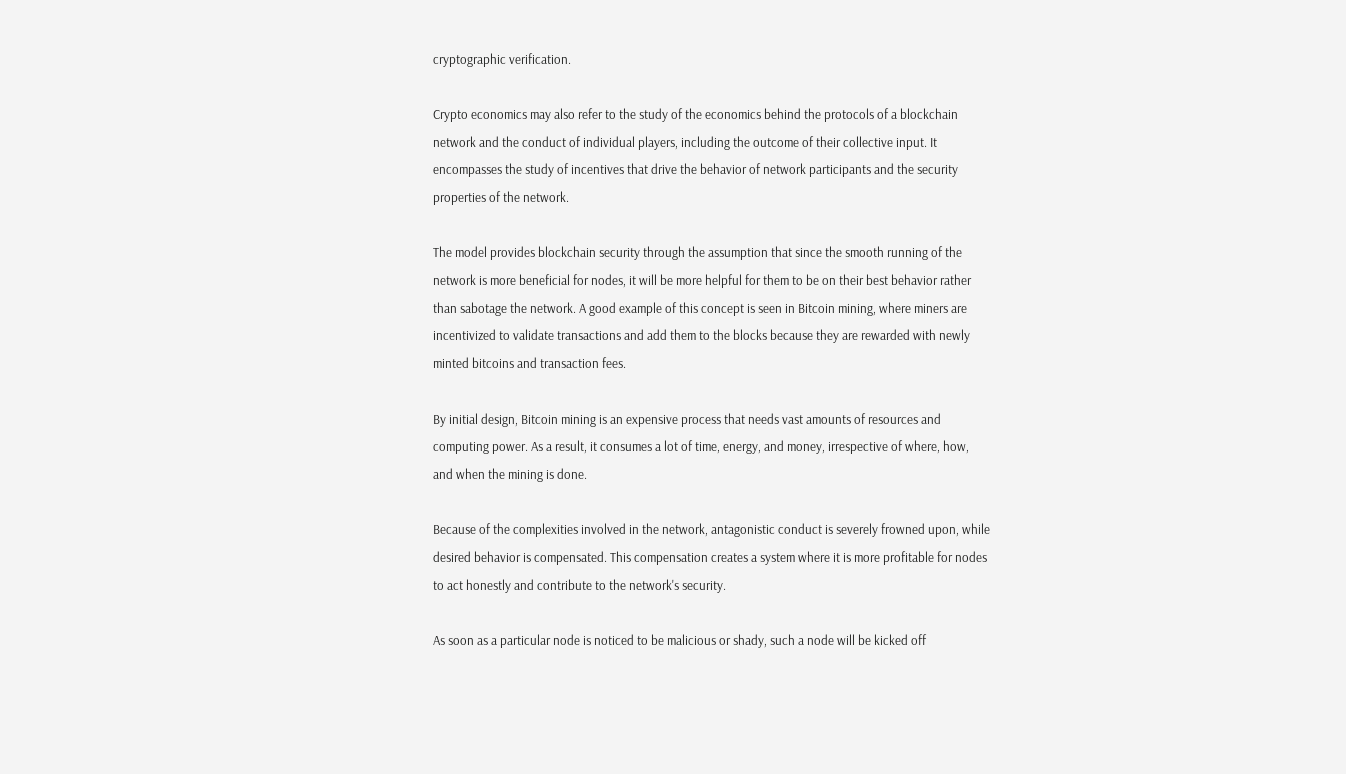cryptographic verification.

Crypto economics may also refer to the study of the economics behind the protocols of a blockchain network and the conduct of individual players, including the outcome of their collective input. It encompasses the study of incentives that drive the behavior of network participants and the security properties of the network.

The model provides blockchain security through the assumption that since the smooth running of the network is more beneficial for nodes, it will be more helpful for them to be on their best behavior rather than sabotage the network. A good example of this concept is seen in Bitcoin mining, where miners are incentivized to validate transactions and add them to the blocks because they are rewarded with newly minted bitcoins and transaction fees.

By initial design, Bitcoin mining is an expensive process that needs vast amounts of resources and computing power. As a result, it consumes a lot of time, energy, and money, irrespective of where, how, and when the mining is done.

Because of the complexities involved in the network, antagonistic conduct is severely frowned upon, while desired behavior is compensated. This compensation creates a system where it is more profitable for nodes to act honestly and contribute to the network's security.

As soon as a particular node is noticed to be malicious or shady, such a node will be kicked off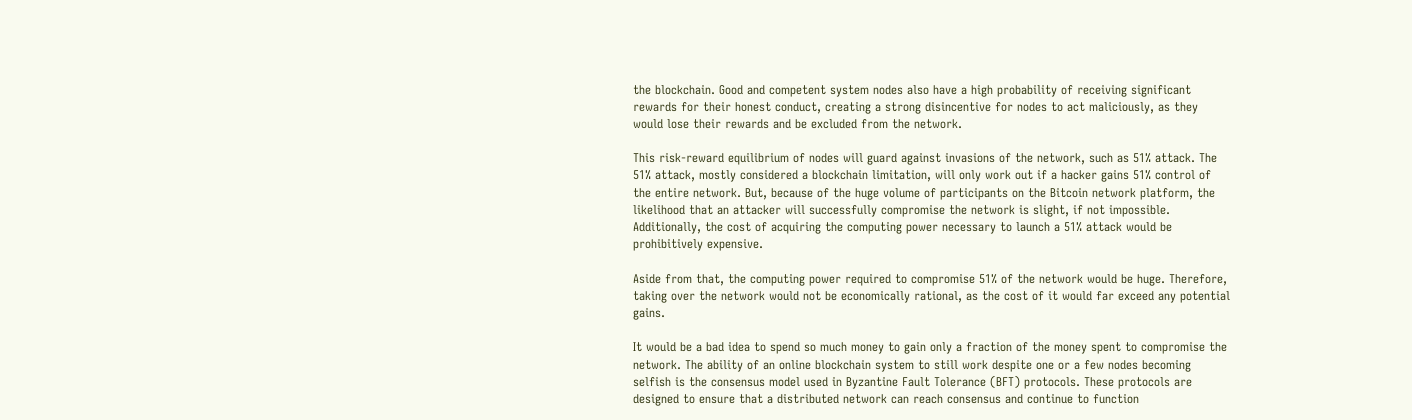the blockchain. Good and competent system nodes also have a high probability of receiving significant rewards for their honest conduct, creating a strong disincentive for nodes to act maliciously, as they would lose their rewards and be excluded from the network.

This risk-reward equilibrium of nodes will guard against invasions of the network, such as 51% attack. The 51% attack, mostly considered a blockchain limitation, will only work out if a hacker gains 51% control of the entire network. But, because of the huge volume of participants on the Bitcoin network platform, the likelihood that an attacker will successfully compromise the network is slight, if not impossible. Additionally, the cost of acquiring the computing power necessary to launch a 51% attack would be prohibitively expensive.

Aside from that, the computing power required to compromise 51% of the network would be huge. Therefore, taking over the network would not be economically rational, as the cost of it would far exceed any potential gains.

It would be a bad idea to spend so much money to gain only a fraction of the money spent to compromise the network. The ability of an online blockchain system to still work despite one or a few nodes becoming selfish is the consensus model used in Byzantine Fault Tolerance (BFT) protocols. These protocols are designed to ensure that a distributed network can reach consensus and continue to function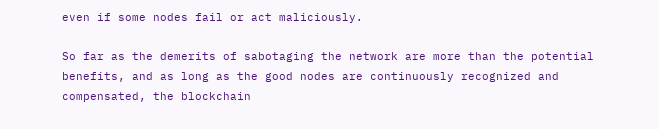even if some nodes fail or act maliciously.

So far as the demerits of sabotaging the network are more than the potential benefits, and as long as the good nodes are continuously recognized and compensated, the blockchain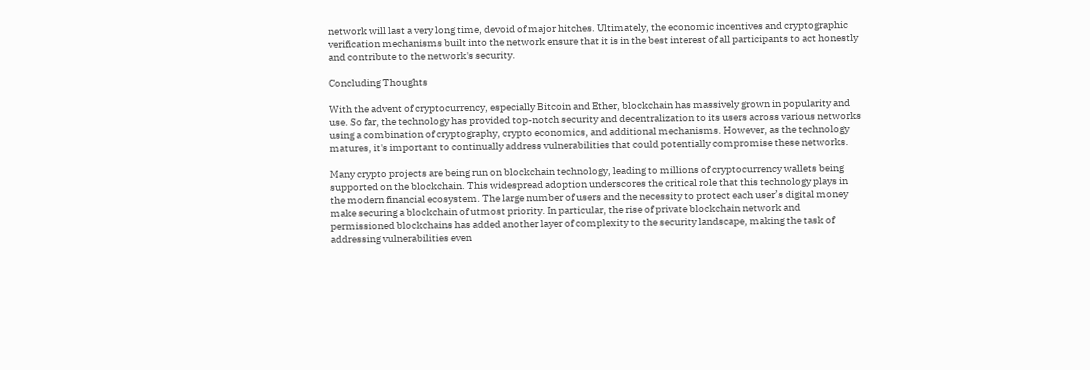network will last a very long time, devoid of major hitches. Ultimately, the economic incentives and cryptographic verification mechanisms built into the network ensure that it is in the best interest of all participants to act honestly and contribute to the network's security.

Concluding Thoughts

With the advent of cryptocurrency, especially Bitcoin and Ether, blockchain has massively grown in popularity and use. So far, the technology has provided top-notch security and decentralization to its users across various networks using a combination of cryptography, crypto economics, and additional mechanisms. However, as the technology matures, it's important to continually address vulnerabilities that could potentially compromise these networks.

Many crypto projects are being run on blockchain technology, leading to millions of cryptocurrency wallets being supported on the blockchain. This widespread adoption underscores the critical role that this technology plays in the modern financial ecosystem. The large number of users and the necessity to protect each user’s digital money make securing a blockchain of utmost priority. In particular, the rise of private blockchain network and permissioned blockchains has added another layer of complexity to the security landscape, making the task of addressing vulnerabilities even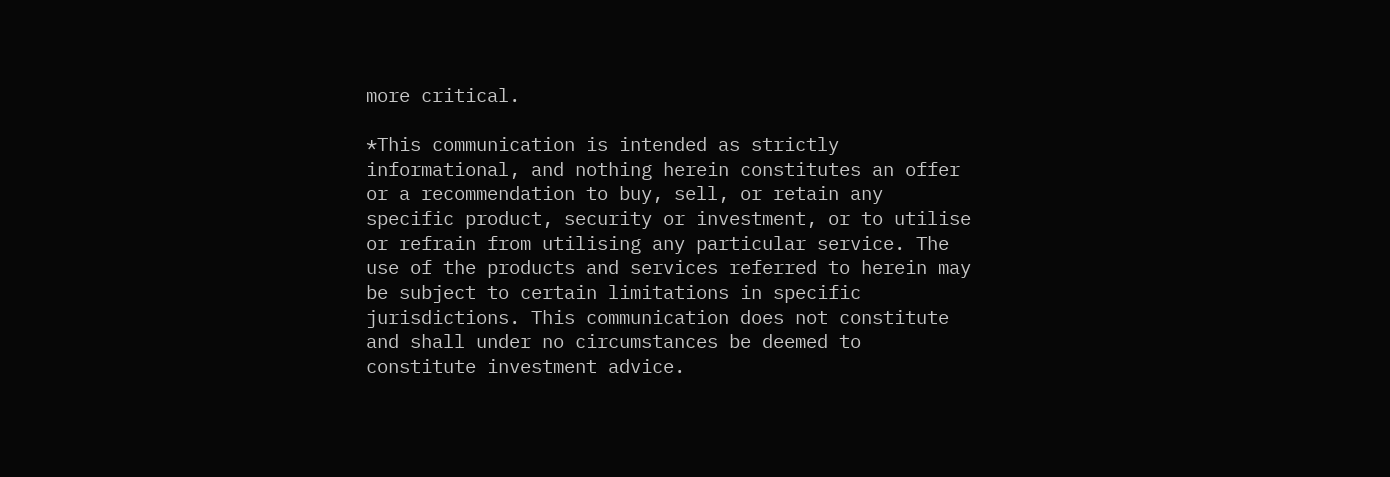more critical.

*This communication is intended as strictly informational, and nothing herein constitutes an offer or a recommendation to buy, sell, or retain any specific product, security or investment, or to utilise or refrain from utilising any particular service. The use of the products and services referred to herein may be subject to certain limitations in specific jurisdictions. This communication does not constitute and shall under no circumstances be deemed to constitute investment advice.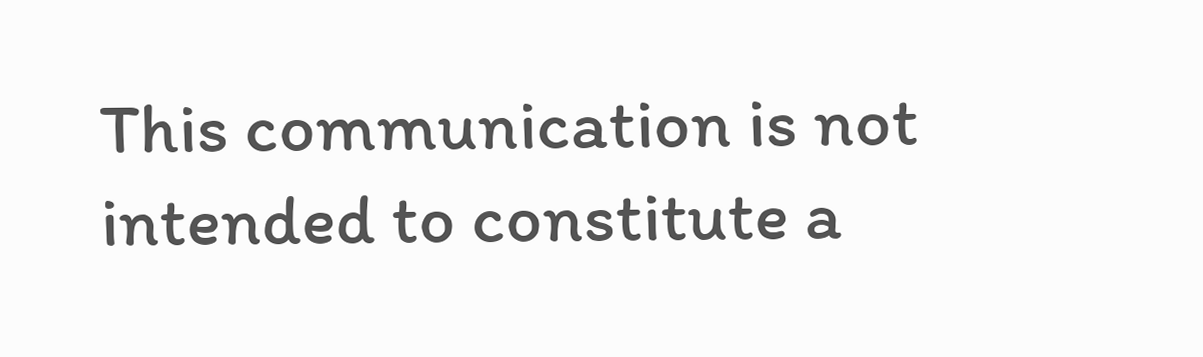This communication is not intended to constitute a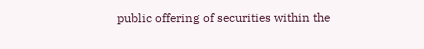public offering of securities within the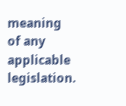meaning of any applicable legislation.